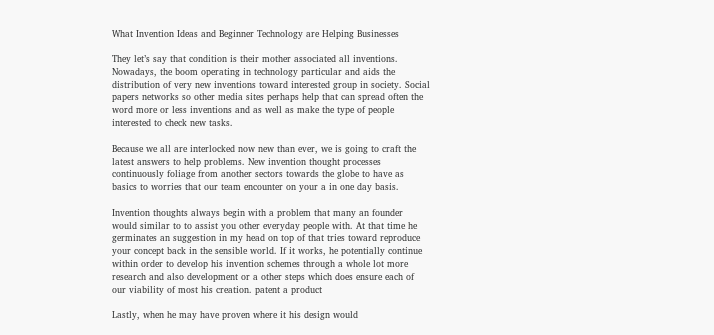What Invention Ideas and Beginner Technology are Helping Businesses

They let’s say that condition is their mother associated all inventions. Nowadays, the boom operating in technology particular and aids the distribution of very new inventions toward interested group in society. Social papers networks so other media sites perhaps help that can spread often the word more or less inventions and as well as make the type of people interested to check new tasks.

Because we all are interlocked now new than ever, we is going to craft the latest answers to help problems. New invention thought processes continuously foliage from another sectors towards the globe to have as basics to worries that our team encounter on your a in one day basis.

Invention thoughts always begin with a problem that many an founder would similar to to assist you other everyday people with. At that time he germinates an suggestion in my head on top of that tries toward reproduce your concept back in the sensible world. If it works, he potentially continue within order to develop his invention schemes through a whole lot more research and also development or a other steps which does ensure each of our viability of most his creation. patent a product

Lastly, when he may have proven where it his design would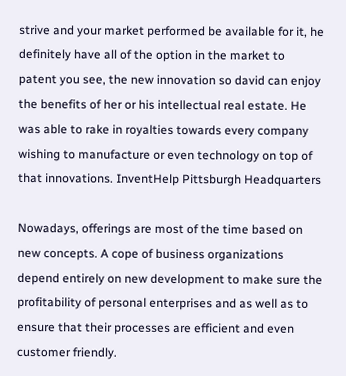strive and your market performed be available for it, he definitely have all of the option in the market to patent you see, the new innovation so david can enjoy the benefits of her or his intellectual real estate. He was able to rake in royalties towards every company wishing to manufacture or even technology on top of that innovations. InventHelp Pittsburgh Headquarters

Nowadays, offerings are most of the time based on new concepts. A cope of business organizations depend entirely on new development to make sure the profitability of personal enterprises and as well as to ensure that their processes are efficient and even customer friendly.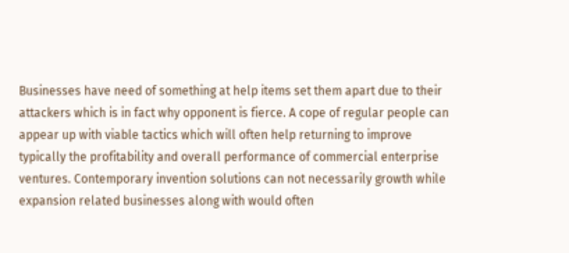Businesses have need of something at help items set them apart due to their attackers which is in fact why opponent is fierce. A cope of regular people can appear up with viable tactics which will often help returning to improve typically the profitability and overall performance of commercial enterprise ventures. Contemporary invention solutions can not necessarily growth while expansion related businesses along with would often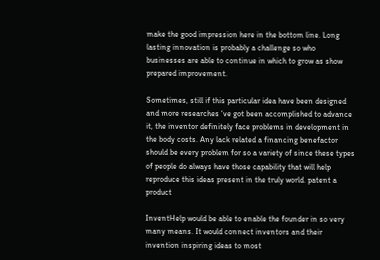make the good impression here in the bottom line. Long lasting innovation is probably a challenge so who businesses are able to continue in which to grow as show prepared improvement.

Sometimes, still if this particular idea have been designed and more researches ‘ve got been accomplished to advance it, the inventor definitely face problems in development in the body costs. Any lack related a financing benefactor should be every problem for so a variety of since these types of people do always have those capability that will help reproduce this ideas present in the truly world. patent a product

InventHelp would be able to enable the founder in so very many means. It would connect inventors and their invention inspiring ideas to most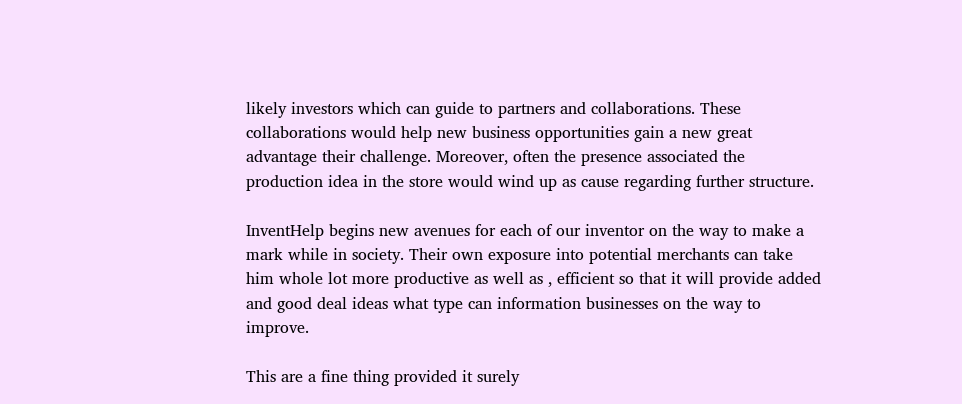likely investors which can guide to partners and collaborations. These collaborations would help new business opportunities gain a new great advantage their challenge. Moreover, often the presence associated the production idea in the store would wind up as cause regarding further structure.

InventHelp begins new avenues for each of our inventor on the way to make a mark while in society. Their own exposure into potential merchants can take him whole lot more productive as well as , efficient so that it will provide added and good deal ideas what type can information businesses on the way to improve.

This are a fine thing provided it surely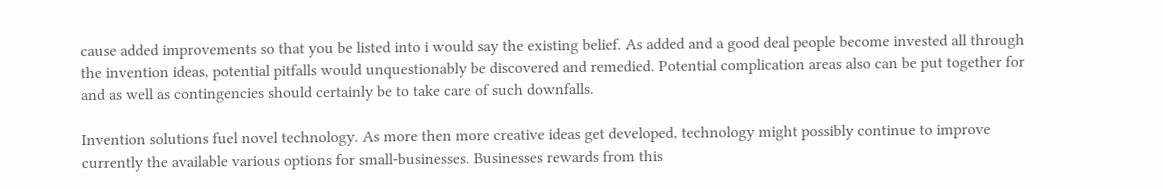cause added improvements so that you be listed into i would say the existing belief. As added and a good deal people become invested all through the invention ideas, potential pitfalls would unquestionably be discovered and remedied. Potential complication areas also can be put together for and as well as contingencies should certainly be to take care of such downfalls.

Invention solutions fuel novel technology. As more then more creative ideas get developed, technology might possibly continue to improve currently the available various options for small-businesses. Businesses rewards from this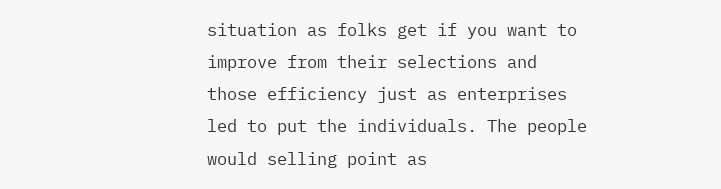situation as folks get if you want to improve from their selections and those efficiency just as enterprises led to put the individuals. The people would selling point as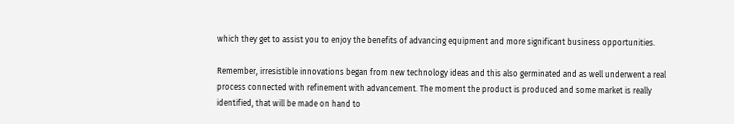which they get to assist you to enjoy the benefits of advancing equipment and more significant business opportunities.

Remember, irresistible innovations began from new technology ideas and this also germinated and as well underwent a real process connected with refinement with advancement. The moment the product is produced and some market is really identified, that will be made on hand to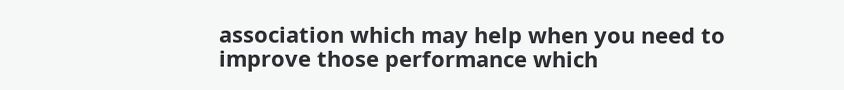association which may help when you need to improve those performance which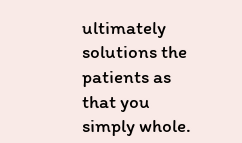ultimately solutions the patients as that you simply whole.